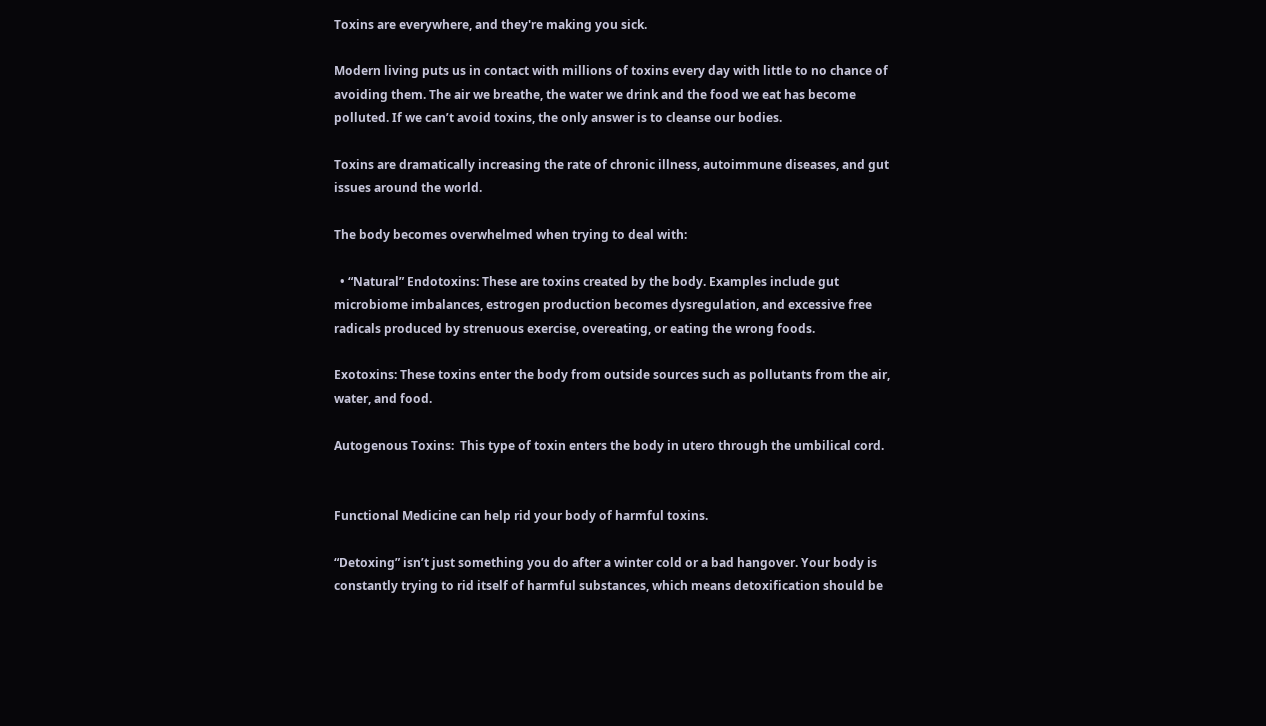Toxins are everywhere, and they're making you sick.

Modern living puts us in contact with millions of toxins every day with little to no chance of avoiding them. The air we breathe, the water we drink and the food we eat has become polluted. If we can’t avoid toxins, the only answer is to cleanse our bodies.

Toxins are dramatically increasing the rate of chronic illness, autoimmune diseases, and gut issues around the world.

The body becomes overwhelmed when trying to deal with:

  • “Natural” Endotoxins: These are toxins created by the body. Examples include gut microbiome imbalances, estrogen production becomes dysregulation, and excessive free radicals produced by strenuous exercise, overeating, or eating the wrong foods.

Exotoxins: These toxins enter the body from outside sources such as pollutants from the air, water, and food.

Autogenous Toxins:  This type of toxin enters the body in utero through the umbilical cord.


Functional Medicine can help rid your body of harmful toxins.

“Detoxing” isn’t just something you do after a winter cold or a bad hangover. Your body is constantly trying to rid itself of harmful substances, which means detoxification should be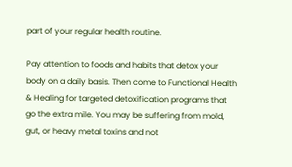part of your regular health routine.

Pay attention to foods and habits that detox your body on a daily basis. Then come to Functional Health & Healing for targeted detoxification programs that go the extra mile. You may be suffering from mold, gut, or heavy metal toxins and not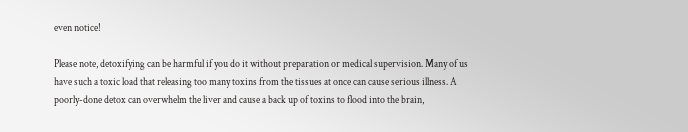even notice!

Please note, detoxifying can be harmful if you do it without preparation or medical supervision. Many of us have such a toxic load that releasing too many toxins from the tissues at once can cause serious illness. A poorly-done detox can overwhelm the liver and cause a back up of toxins to flood into the brain,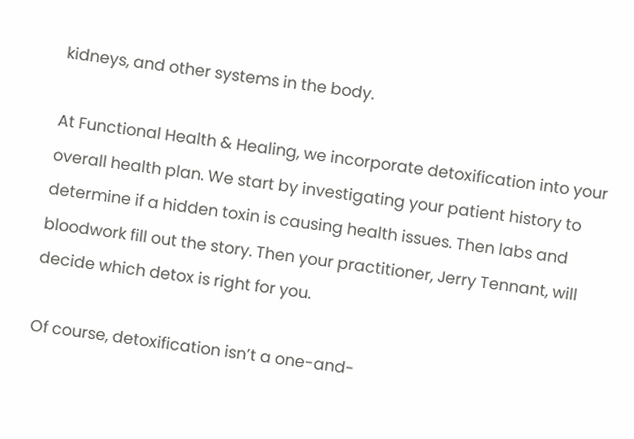kidneys, and other systems in the body.

At Functional Health & Healing, we incorporate detoxification into your overall health plan. We start by investigating your patient history to determine if a hidden toxin is causing health issues. Then labs and bloodwork fill out the story. Then your practitioner, Jerry Tennant, will decide which detox is right for you.

Of course, detoxification isn’t a one-and-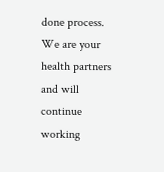done process. We are your health partners and will continue working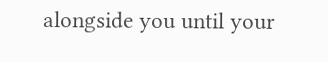alongside you until your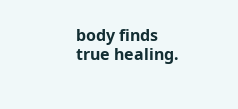body finds true healing.